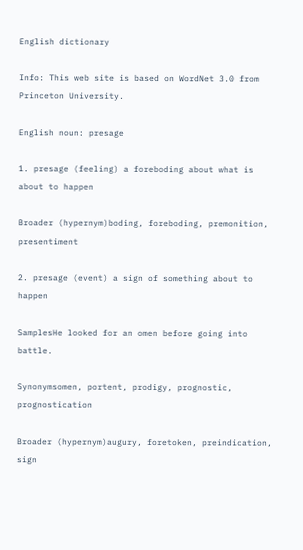English dictionary

Info: This web site is based on WordNet 3.0 from Princeton University.

English noun: presage

1. presage (feeling) a foreboding about what is about to happen

Broader (hypernym)boding, foreboding, premonition, presentiment

2. presage (event) a sign of something about to happen

SamplesHe looked for an omen before going into battle.

Synonymsomen, portent, prodigy, prognostic, prognostication

Broader (hypernym)augury, foretoken, preindication, sign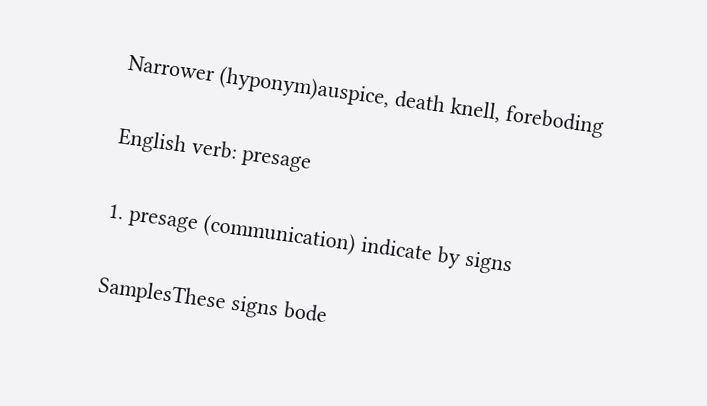Narrower (hyponym)auspice, death knell, foreboding

English verb: presage

1. presage (communication) indicate by signs

SamplesThese signs bode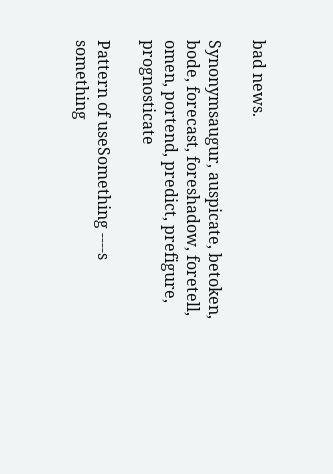bad news.

Synonymsaugur, auspicate, betoken, bode, forecast, foreshadow, foretell, omen, portend, predict, prefigure, prognosticate

Pattern of useSomething ----s something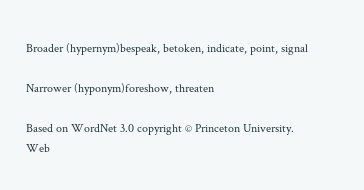Broader (hypernym)bespeak, betoken, indicate, point, signal

Narrower (hyponym)foreshow, threaten

Based on WordNet 3.0 copyright © Princeton University.
Web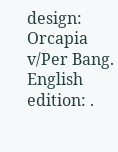design: Orcapia v/Per Bang. English edition: .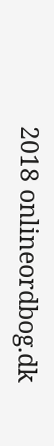2018 onlineordbog.dk